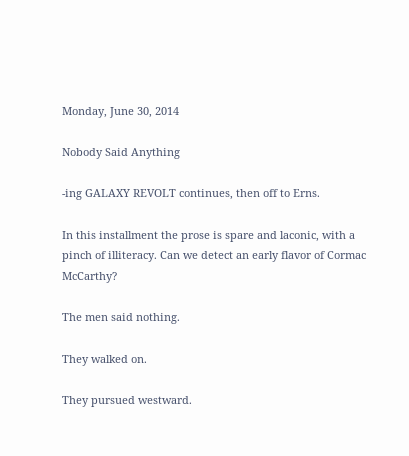Monday, June 30, 2014

Nobody Said Anything

-ing GALAXY REVOLT continues, then off to Erns.

In this installment the prose is spare and laconic, with a pinch of illiteracy. Can we detect an early flavor of Cormac McCarthy?

The men said nothing.

They walked on.

They pursued westward.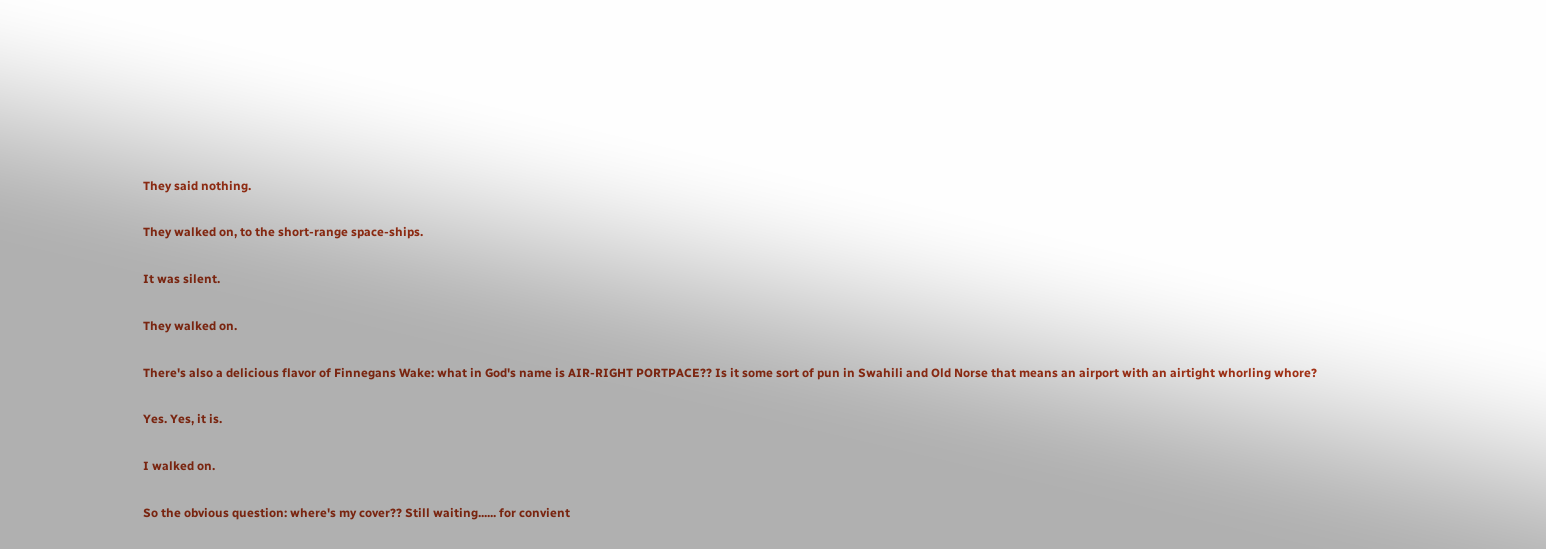They said nothing.

They walked on, to the short-range space-ships.

It was silent.

They walked on.

There's also a delicious flavor of Finnegans Wake: what in God's name is AIR-RIGHT PORTPACE?? Is it some sort of pun in Swahili and Old Norse that means an airport with an airtight whorling whore?

Yes. Yes, it is.

I walked on.

So the obvious question: where's my cover?? Still waiting...... for convient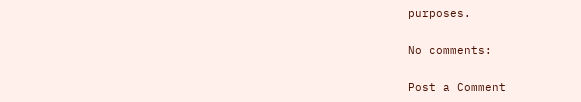purposes.

No comments:

Post a Comment